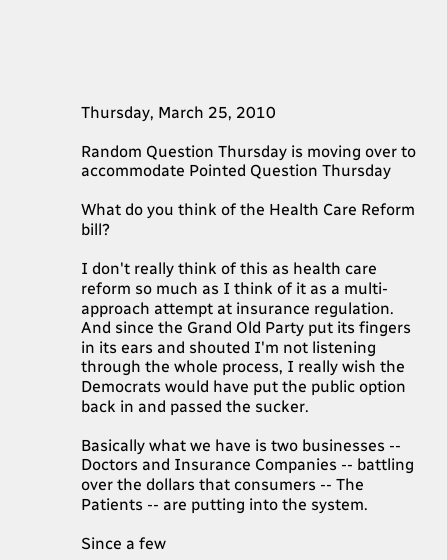Thursday, March 25, 2010

Random Question Thursday is moving over to accommodate Pointed Question Thursday

What do you think of the Health Care Reform bill?

I don't really think of this as health care reform so much as I think of it as a multi-approach attempt at insurance regulation. And since the Grand Old Party put its fingers in its ears and shouted I'm not listening through the whole process, I really wish the Democrats would have put the public option back in and passed the sucker.

Basically what we have is two businesses -- Doctors and Insurance Companies -- battling over the dollars that consumers -- The Patients -- are putting into the system.

Since a few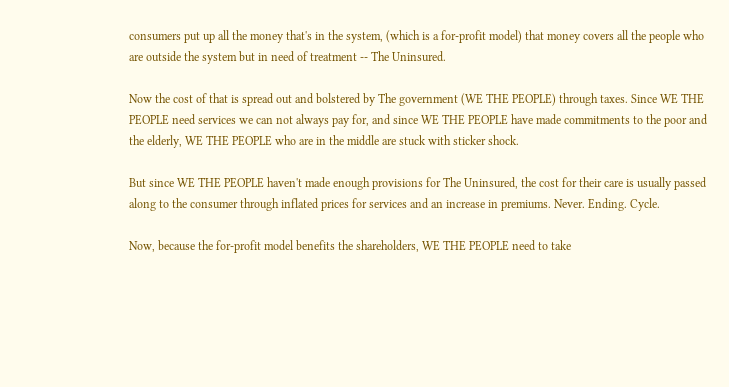consumers put up all the money that's in the system, (which is a for-profit model) that money covers all the people who are outside the system but in need of treatment -- The Uninsured.

Now the cost of that is spread out and bolstered by The government (WE THE PEOPLE) through taxes. Since WE THE PEOPLE need services we can not always pay for, and since WE THE PEOPLE have made commitments to the poor and the elderly, WE THE PEOPLE who are in the middle are stuck with sticker shock.

But since WE THE PEOPLE haven't made enough provisions for The Uninsured, the cost for their care is usually passed along to the consumer through inflated prices for services and an increase in premiums. Never. Ending. Cycle.

Now, because the for-profit model benefits the shareholders, WE THE PEOPLE need to take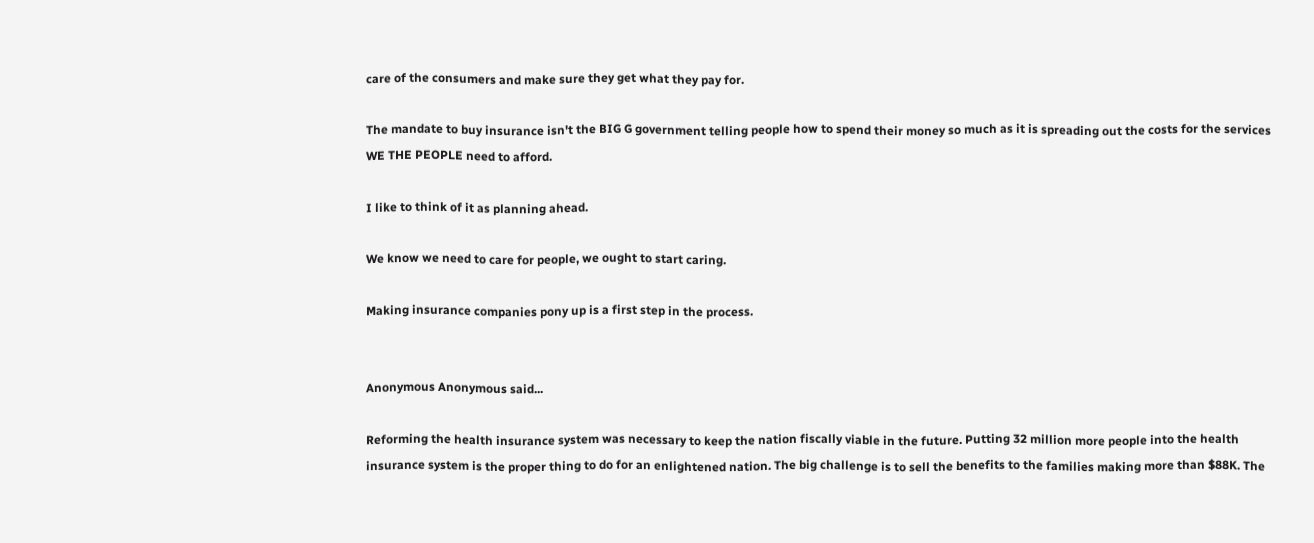care of the consumers and make sure they get what they pay for.

The mandate to buy insurance isn't the BIG G government telling people how to spend their money so much as it is spreading out the costs for the services WE THE PEOPLE need to afford.

I like to think of it as planning ahead.

We know we need to care for people, we ought to start caring.

Making insurance companies pony up is a first step in the process.


Anonymous Anonymous said...

Reforming the health insurance system was necessary to keep the nation fiscally viable in the future. Putting 32 million more people into the health insurance system is the proper thing to do for an enlightened nation. The big challenge is to sell the benefits to the families making more than $88K. The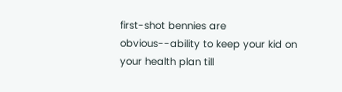first-shot bennies are obvious--ability to keep your kid on your health plan till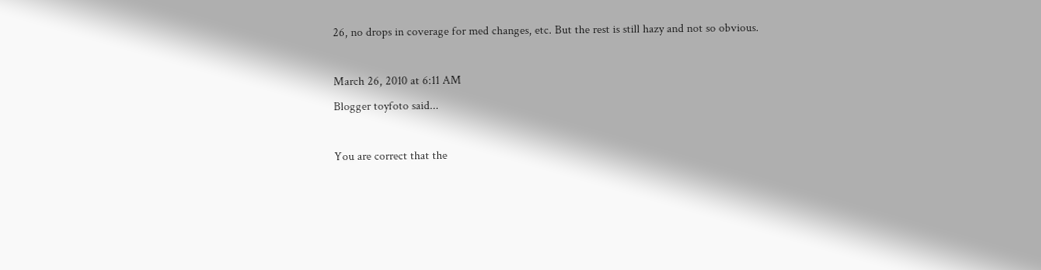26, no drops in coverage for med changes, etc. But the rest is still hazy and not so obvious.

March 26, 2010 at 6:11 AM
Blogger toyfoto said...

You are correct that the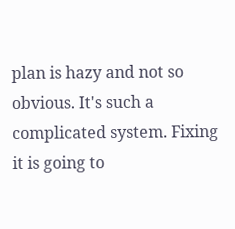plan is hazy and not so obvious. It's such a complicated system. Fixing it is going to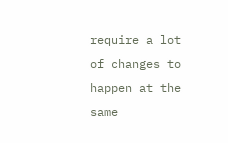require a lot of changes to happen at the same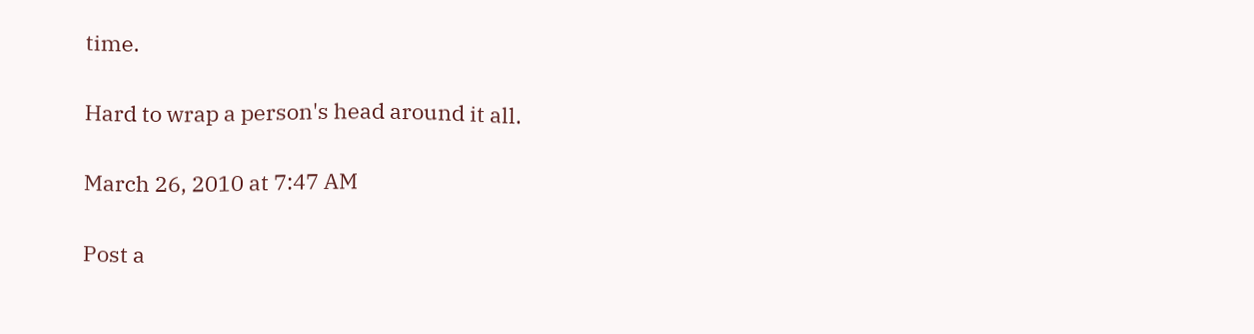time.

Hard to wrap a person's head around it all.

March 26, 2010 at 7:47 AM

Post a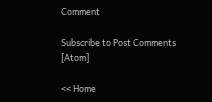Comment

Subscribe to Post Comments [Atom]

<< Home